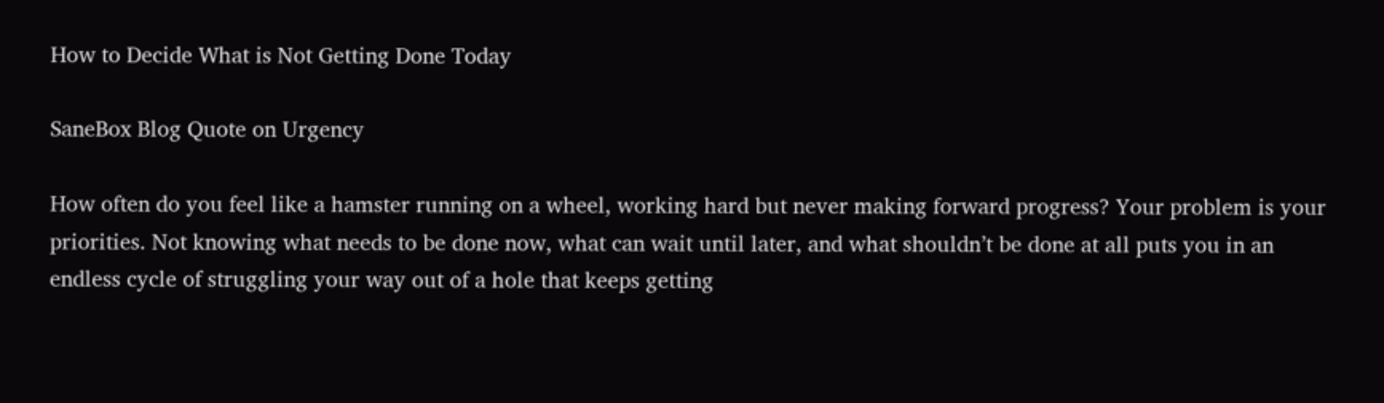How to Decide What is Not Getting Done Today

SaneBox Blog Quote on Urgency

How often do you feel like a hamster running on a wheel, working hard but never making forward progress? Your problem is your priorities. Not knowing what needs to be done now, what can wait until later, and what shouldn’t be done at all puts you in an endless cycle of struggling your way out of a hole that keeps getting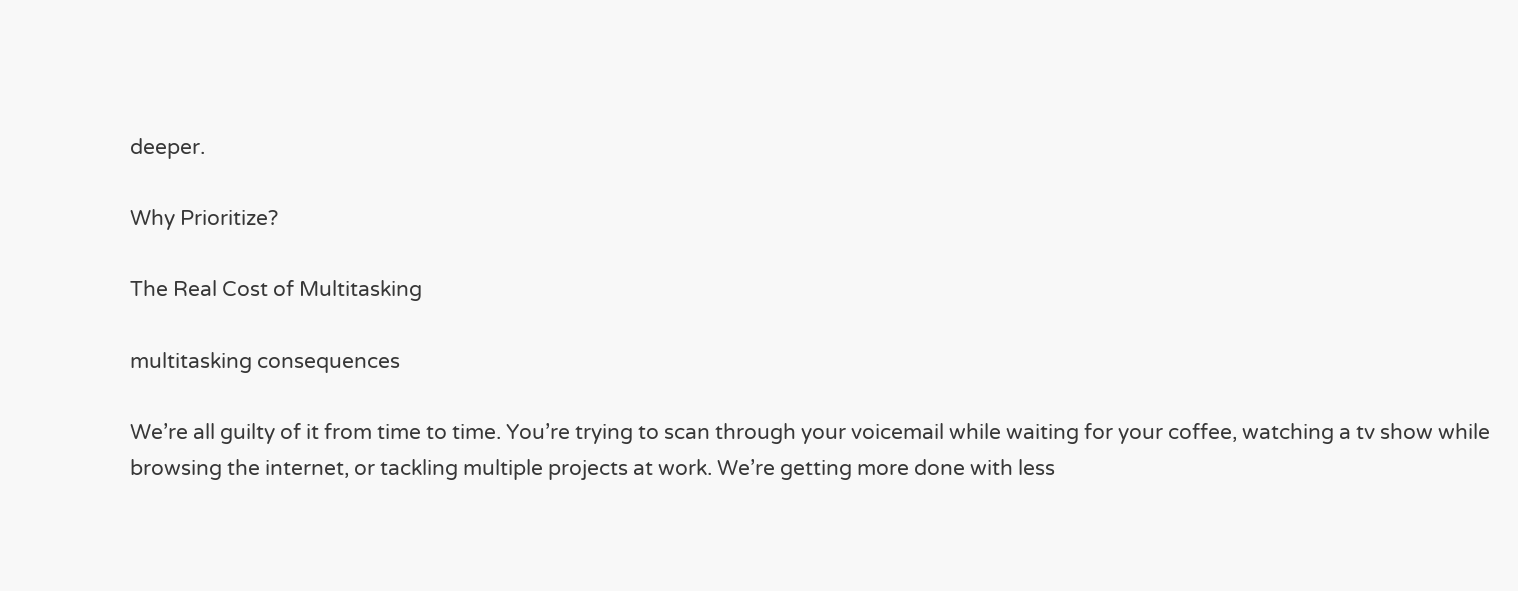deeper.

Why Prioritize?

The Real Cost of Multitasking

multitasking consequences

We’re all guilty of it from time to time. You’re trying to scan through your voicemail while waiting for your coffee, watching a tv show while browsing the internet, or tackling multiple projects at work. We’re getting more done with less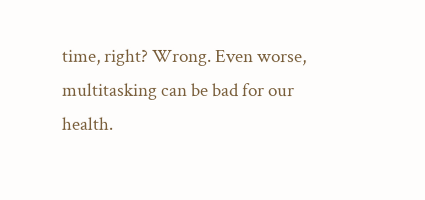time, right? Wrong. Even worse, multitasking can be bad for our health.